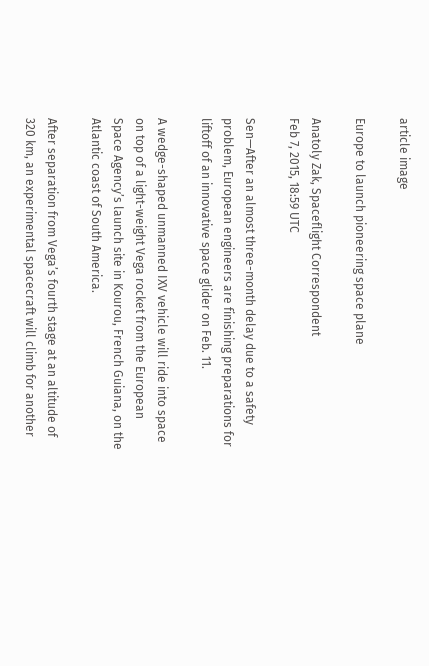article image

Europe to launch pioneering space plane

Anatoly Zak, Spaceflight Correspondent
Feb 7, 2015, 18:59 UTC

Sen—After an almost three-month delay due to a safety problem, European engineers are finishing preparations for liftoff of an innovative space glider on Feb. 11.

A wedge-shaped unmanned IXV vehicle will ride into space on top of a light-weight Vega rocket from the European Space Agency’s launch site in Kourou, French Guiana, on the Atlantic coast of South America.

After separation from Vega’s fourth stage at an altitude of 320 km, an experimental spacecraft will climb for another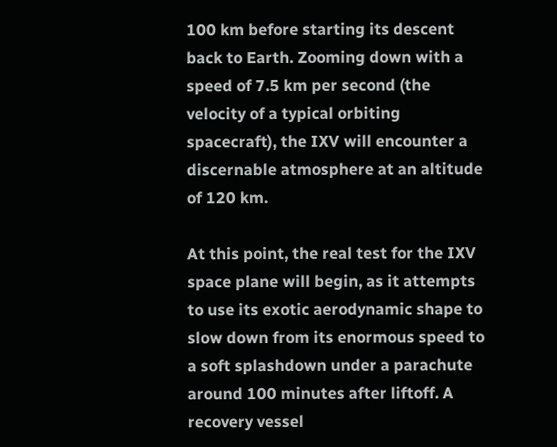100 km before starting its descent back to Earth. Zooming down with a speed of 7.5 km per second (the velocity of a typical orbiting spacecraft), the IXV will encounter a discernable atmosphere at an altitude of 120 km.

At this point, the real test for the IXV space plane will begin, as it attempts to use its exotic aerodynamic shape to slow down from its enormous speed to a soft splashdown under a parachute around 100 minutes after liftoff. A recovery vessel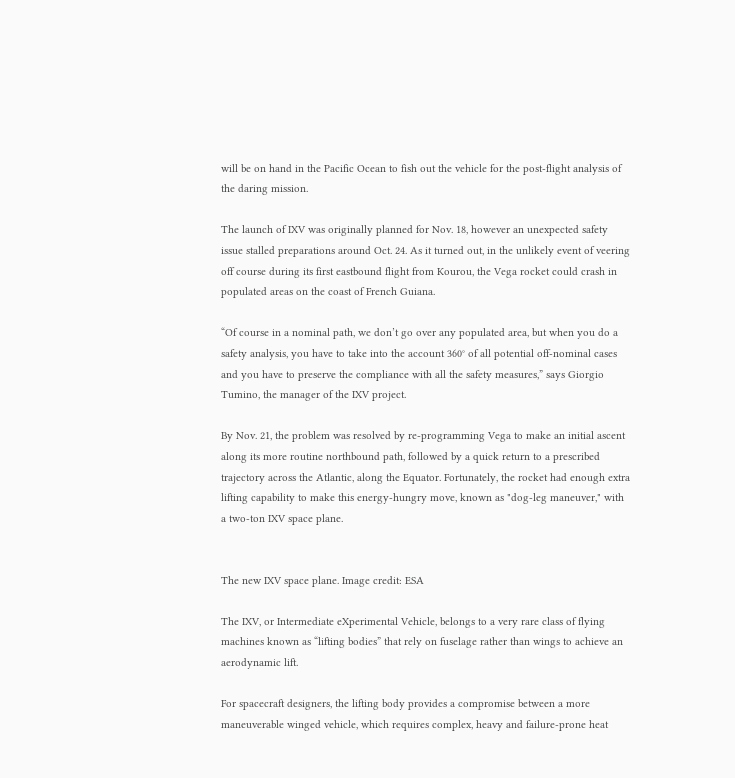will be on hand in the Pacific Ocean to fish out the vehicle for the post-flight analysis of the daring mission.

The launch of IXV was originally planned for Nov. 18, however an unexpected safety issue stalled preparations around Oct. 24. As it turned out, in the unlikely event of veering off course during its first eastbound flight from Kourou, the Vega rocket could crash in populated areas on the coast of French Guiana.

“Of course in a nominal path, we don’t go over any populated area, but when you do a safety analysis, you have to take into the account 360° of all potential off-nominal cases and you have to preserve the compliance with all the safety measures,” says Giorgio Tumino, the manager of the IXV project.

By Nov. 21, the problem was resolved by re-programming Vega to make an initial ascent along its more routine northbound path, followed by a quick return to a prescribed trajectory across the Atlantic, along the Equator. Fortunately, the rocket had enough extra lifting capability to make this energy-hungry move, known as "dog-leg maneuver," with a two-ton IXV space plane.


The new IXV space plane. Image credit: ESA

The IXV, or Intermediate eXperimental Vehicle, belongs to a very rare class of flying machines known as “lifting bodies” that rely on fuselage rather than wings to achieve an aerodynamic lift.

For spacecraft designers, the lifting body provides a compromise between a more maneuverable winged vehicle, which requires complex, heavy and failure-prone heat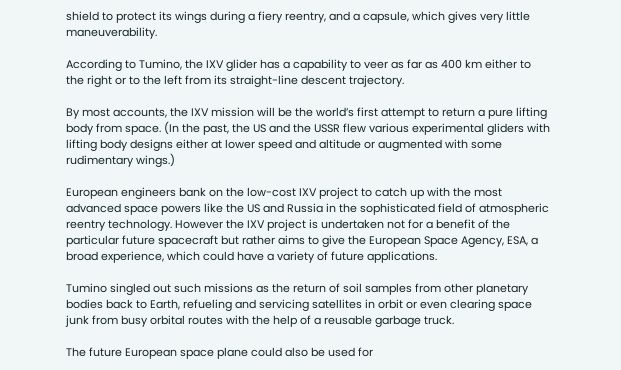shield to protect its wings during a fiery reentry, and a capsule, which gives very little maneuverability.

According to Tumino, the IXV glider has a capability to veer as far as 400 km either to the right or to the left from its straight-line descent trajectory.

By most accounts, the IXV mission will be the world’s first attempt to return a pure lifting body from space. (In the past, the US and the USSR flew various experimental gliders with lifting body designs either at lower speed and altitude or augmented with some rudimentary wings.)

European engineers bank on the low-cost IXV project to catch up with the most advanced space powers like the US and Russia in the sophisticated field of atmospheric reentry technology. However the IXV project is undertaken not for a benefit of the particular future spacecraft but rather aims to give the European Space Agency, ESA, a broad experience, which could have a variety of future applications.

Tumino singled out such missions as the return of soil samples from other planetary bodies back to Earth, refueling and servicing satellites in orbit or even clearing space junk from busy orbital routes with the help of a reusable garbage truck.

The future European space plane could also be used for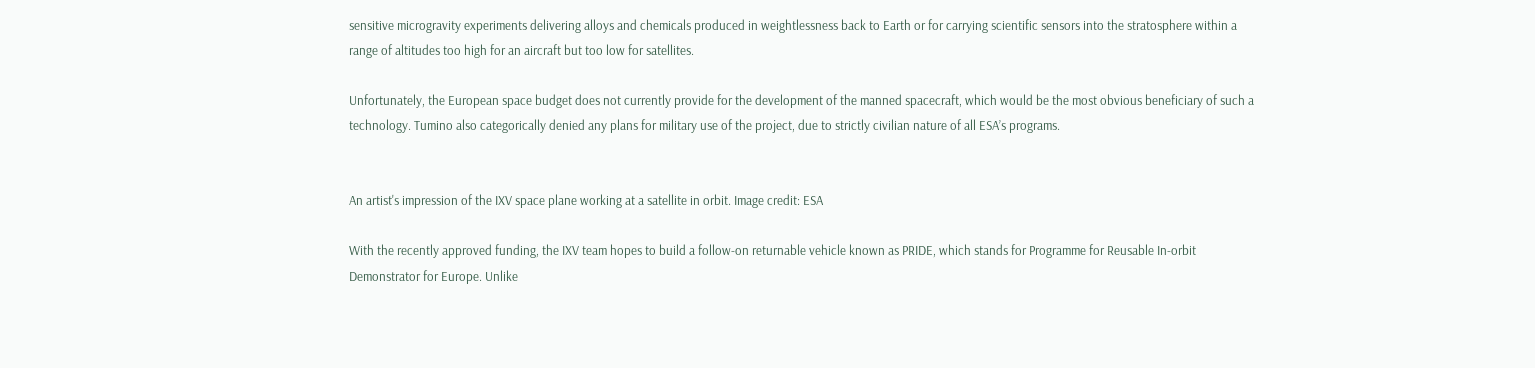sensitive microgravity experiments delivering alloys and chemicals produced in weightlessness back to Earth or for carrying scientific sensors into the stratosphere within a range of altitudes too high for an aircraft but too low for satellites.

Unfortunately, the European space budget does not currently provide for the development of the manned spacecraft, which would be the most obvious beneficiary of such a technology. Tumino also categorically denied any plans for military use of the project, due to strictly civilian nature of all ESA’s programs.


An artist's impression of the IXV space plane working at a satellite in orbit. Image credit: ESA

With the recently approved funding, the IXV team hopes to build a follow-on returnable vehicle known as PRIDE, which stands for Programme for Reusable In-orbit Demonstrator for Europe. Unlike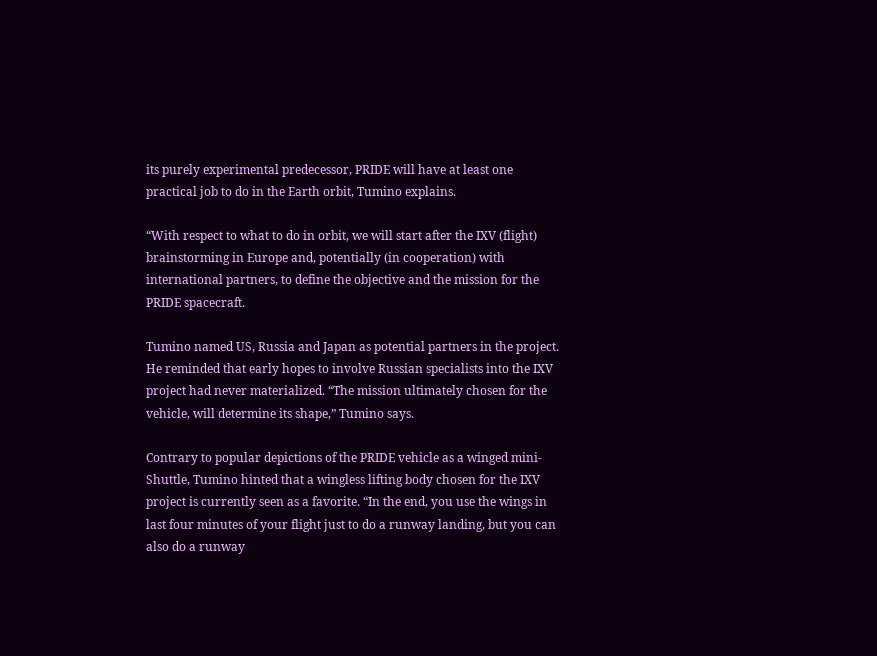its purely experimental predecessor, PRIDE will have at least one practical job to do in the Earth orbit, Tumino explains.

“With respect to what to do in orbit, we will start after the IXV (flight) brainstorming in Europe and, potentially (in cooperation) with international partners, to define the objective and the mission for the PRIDE spacecraft.

Tumino named US, Russia and Japan as potential partners in the project. He reminded that early hopes to involve Russian specialists into the IXV project had never materialized. “The mission ultimately chosen for the vehicle, will determine its shape,” Tumino says.

Contrary to popular depictions of the PRIDE vehicle as a winged mini-Shuttle, Tumino hinted that a wingless lifting body chosen for the IXV project is currently seen as a favorite. “In the end, you use the wings in last four minutes of your flight just to do a runway landing, but you can also do a runway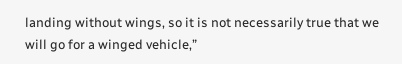landing without wings, so it is not necessarily true that we will go for a winged vehicle,”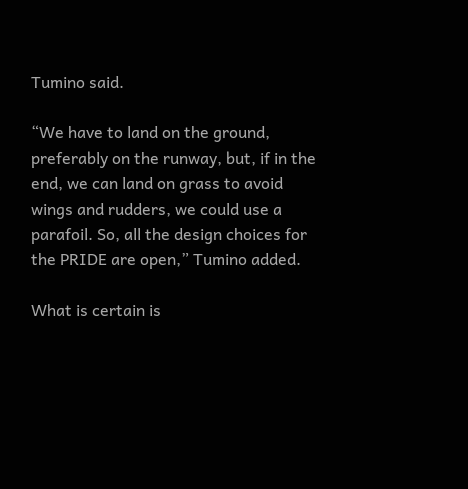Tumino said.

“We have to land on the ground, preferably on the runway, but, if in the end, we can land on grass to avoid wings and rudders, we could use a parafoil. So, all the design choices for the PRIDE are open,” Tumino added.

What is certain is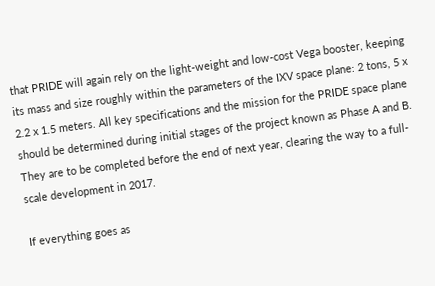that PRIDE will again rely on the light-weight and low-cost Vega booster, keeping its mass and size roughly within the parameters of the IXV space plane: 2 tons, 5 x 2.2 x 1.5 meters. All key specifications and the mission for the PRIDE space plane should be determined during initial stages of the project known as Phase A and B. They are to be completed before the end of next year, clearing the way to a full-scale development in 2017.

If everything goes as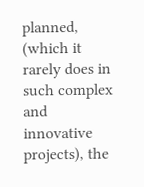planned, (which it rarely does in such complex and innovative projects), the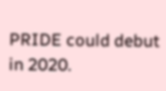PRIDE could debut in 2020.